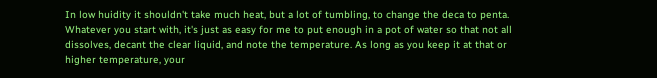In low huidity it shouldn't take much heat, but a lot of tumbling, to change the deca to penta. Whatever you start with, it's just as easy for me to put enough in a pot of water so that not all dissolves, decant the clear liquid, and note the temperature. As long as you keep it at that or higher temperature, your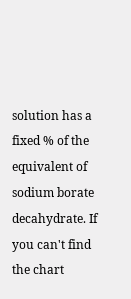solution has a fixed % of the equivalent of sodium borate decahydrate. If you can't find the chart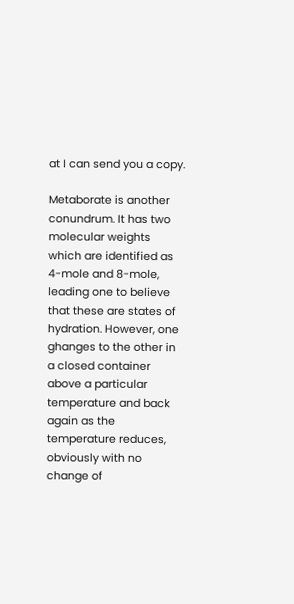at I can send you a copy.

Metaborate is another conundrum. It has two molecular weights which are identified as 4-mole and 8-mole, leading one to believe that these are states of hydration. However, one ghanges to the other in a closed container above a particular temperature and back again as the temperature reduces, obviously with no change of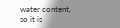water content, so it is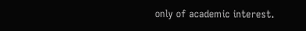only of academic interest.